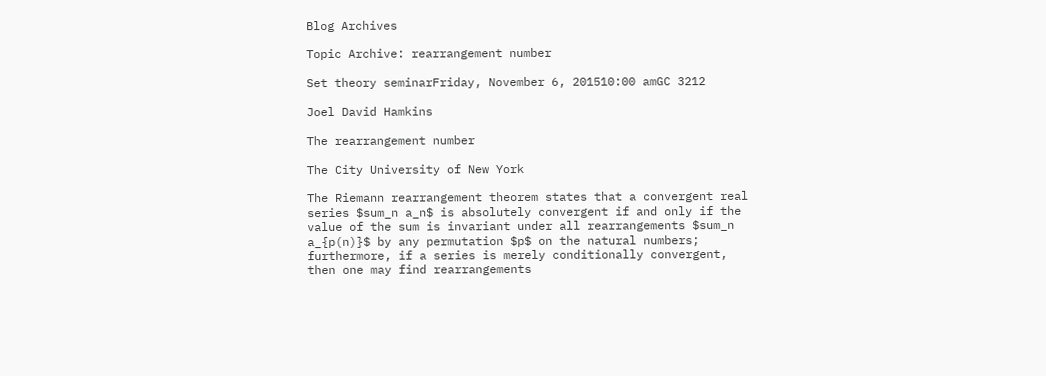Blog Archives

Topic Archive: rearrangement number

Set theory seminarFriday, November 6, 201510:00 amGC 3212

Joel David Hamkins

The rearrangement number

The City University of New York

The Riemann rearrangement theorem states that a convergent real series $sum_n a_n$ is absolutely convergent if and only if the value of the sum is invariant under all rearrangements $sum_n a_{p(n)}$ by any permutation $p$ on the natural numbers; furthermore, if a series is merely conditionally convergent, then one may find rearrangements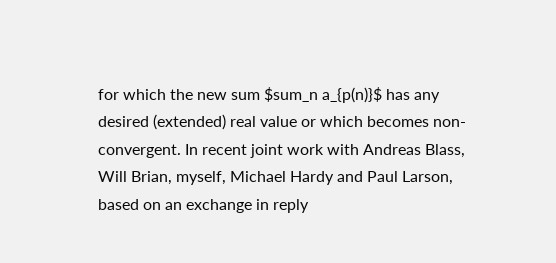for which the new sum $sum_n a_{p(n)}$ has any desired (extended) real value or which becomes non-convergent. In recent joint work with Andreas Blass, Will Brian, myself, Michael Hardy and Paul Larson, based on an exchange in reply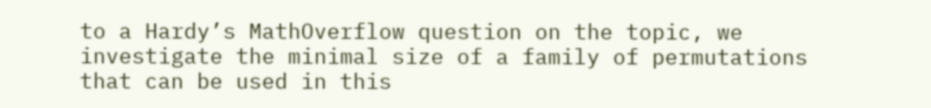to a Hardy’s MathOverflow question on the topic, we investigate the minimal size of a family of permutations that can be used in this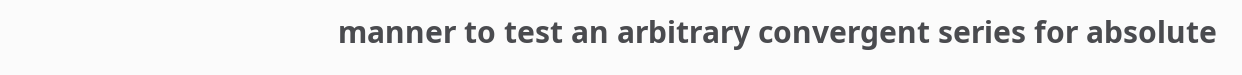manner to test an arbitrary convergent series for absolute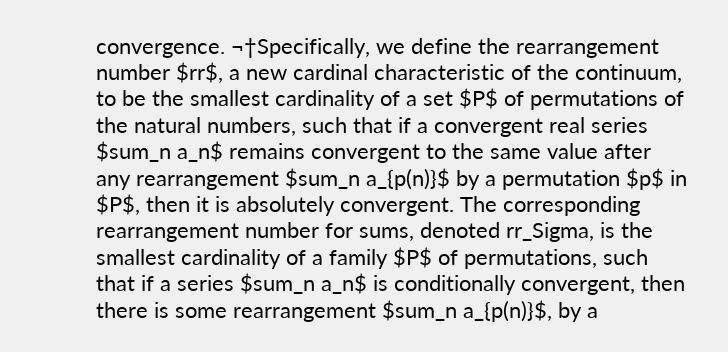convergence. ¬†Specifically, we define the rearrangement number $rr$, a new cardinal characteristic of the continuum, to be the smallest cardinality of a set $P$ of permutations of the natural numbers, such that if a convergent real series $sum_n a_n$ remains convergent to the same value after any rearrangement $sum_n a_{p(n)}$ by a permutation $p$ in $P$, then it is absolutely convergent. The corresponding rearrangement number for sums, denoted rr_Sigma, is the smallest cardinality of a family $P$ of permutations, such that if a series $sum_n a_n$ is conditionally convergent, then there is some rearrangement $sum_n a_{p(n)}$, by a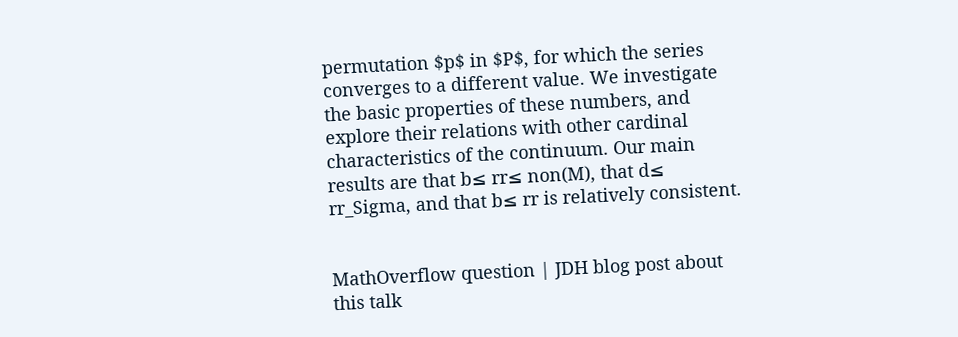permutation $p$ in $P$, for which the series converges to a different value. We investigate the basic properties of these numbers, and explore their relations with other cardinal characteristics of the continuum. Our main results are that b≤ rr≤ non(M), that d≤ rr_Sigma, and that b≤ rr is relatively consistent.


MathOverflow question | JDH blog post about this talk